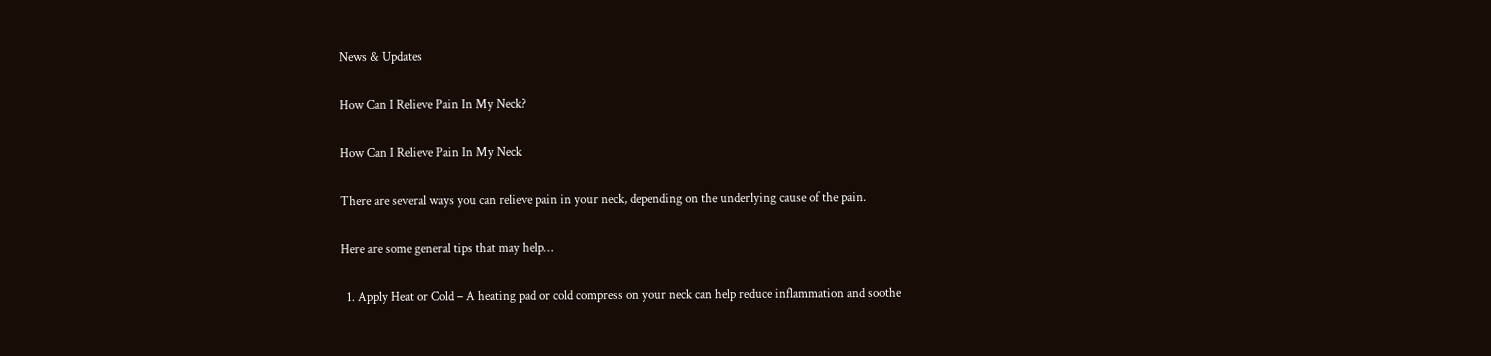News & Updates

How Can I Relieve Pain In My Neck?

How Can I Relieve Pain In My Neck

There are several ways you can relieve pain in your neck, depending on the underlying cause of the pain.

Here are some general tips that may help…

  1. Apply Heat or Cold – A heating pad or cold compress on your neck can help reduce inflammation and soothe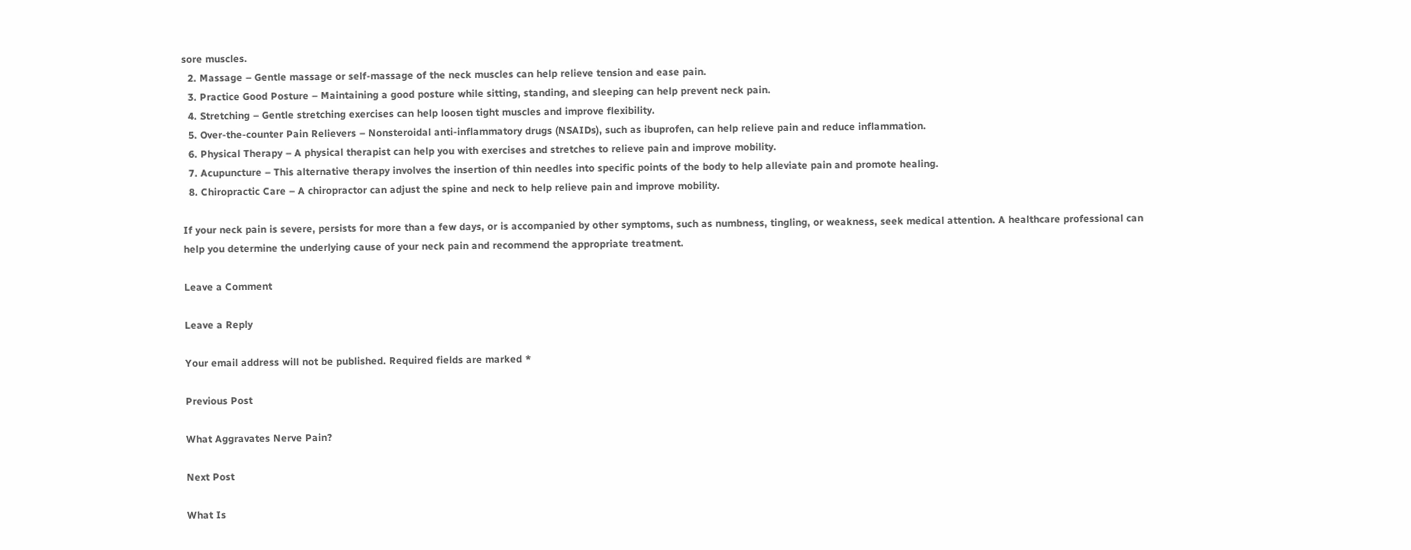sore muscles.
  2. Massage – Gentle massage or self-massage of the neck muscles can help relieve tension and ease pain.
  3. Practice Good Posture – Maintaining a good posture while sitting, standing, and sleeping can help prevent neck pain.
  4. Stretching – Gentle stretching exercises can help loosen tight muscles and improve flexibility.
  5. Over-the-counter Pain Relievers – Nonsteroidal anti-inflammatory drugs (NSAIDs), such as ibuprofen, can help relieve pain and reduce inflammation.
  6. Physical Therapy – A physical therapist can help you with exercises and stretches to relieve pain and improve mobility.
  7. Acupuncture – This alternative therapy involves the insertion of thin needles into specific points of the body to help alleviate pain and promote healing.
  8. Chiropractic Care – A chiropractor can adjust the spine and neck to help relieve pain and improve mobility.

If your neck pain is severe, persists for more than a few days, or is accompanied by other symptoms, such as numbness, tingling, or weakness, seek medical attention. A healthcare professional can help you determine the underlying cause of your neck pain and recommend the appropriate treatment.

Leave a Comment

Leave a Reply

Your email address will not be published. Required fields are marked *

Previous Post

What Aggravates Nerve Pain?

Next Post

What Is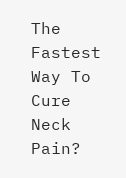The Fastest Way To Cure Neck Pain?